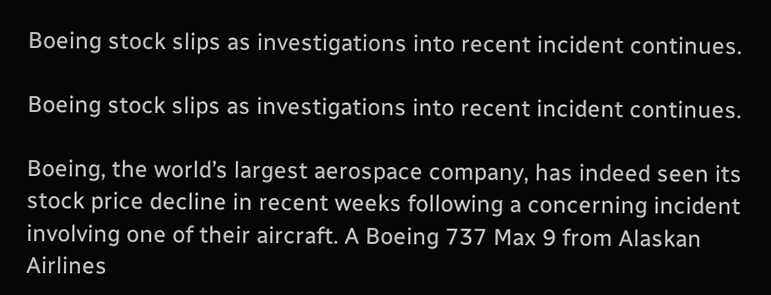Boeing stock slips as investigations into recent incident continues.

Boeing stock slips as investigations into recent incident continues.

Boeing, the world’s largest aerospace company, has indeed seen its stock price decline in recent weeks following a concerning incident involving one of their aircraft. A Boeing 737 Max 9 from Alaskan Airlines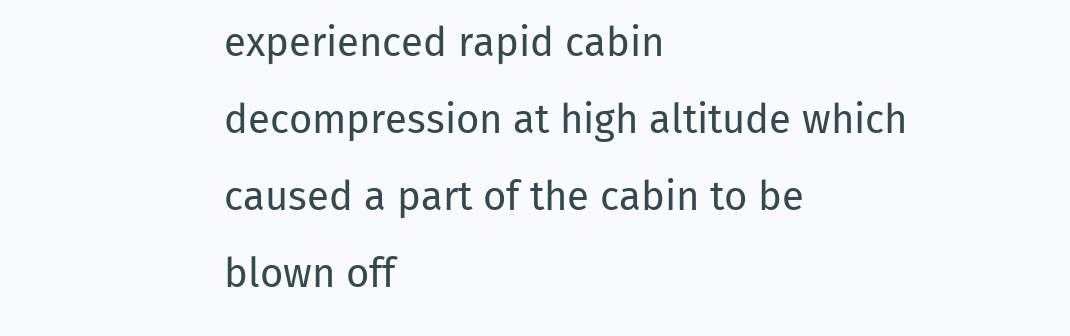experienced rapid cabin decompression at high altitude which caused a part of the cabin to be blown off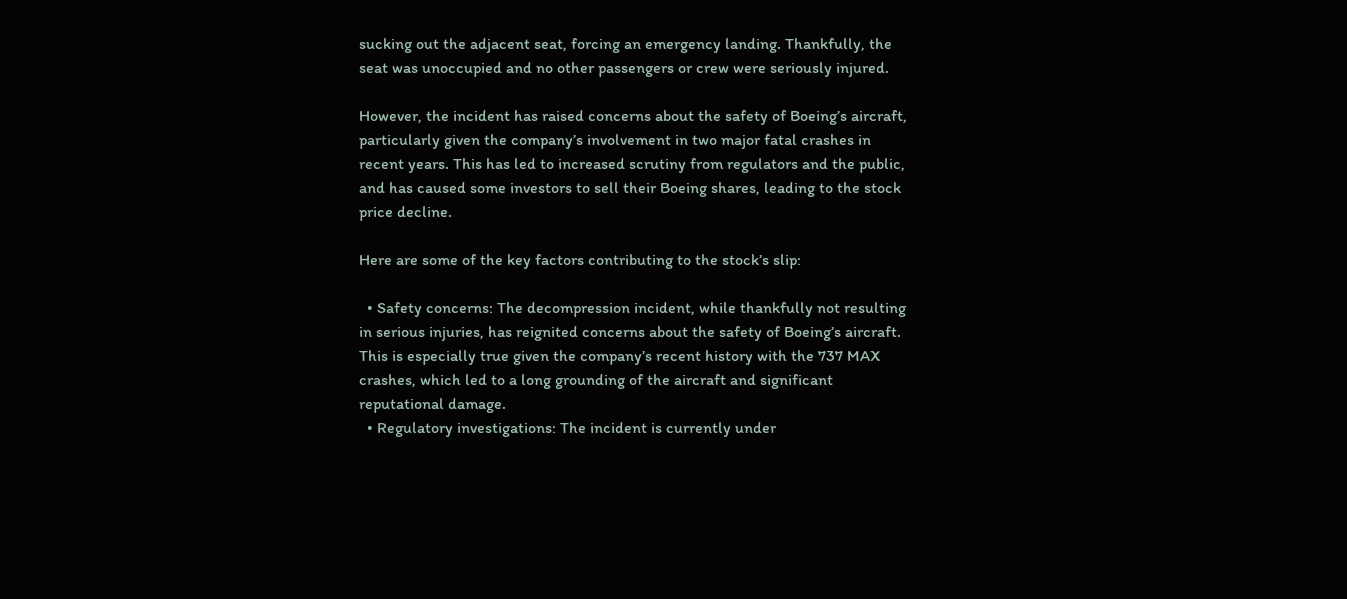sucking out the adjacent seat, forcing an emergency landing. Thankfully, the seat was unoccupied and no other passengers or crew were seriously injured.

However, the incident has raised concerns about the safety of Boeing’s aircraft, particularly given the company’s involvement in two major fatal crashes in recent years. This has led to increased scrutiny from regulators and the public, and has caused some investors to sell their Boeing shares, leading to the stock price decline.

Here are some of the key factors contributing to the stock’s slip:

  • Safety concerns: The decompression incident, while thankfully not resulting in serious injuries, has reignited concerns about the safety of Boeing’s aircraft. This is especially true given the company’s recent history with the 737 MAX crashes, which led to a long grounding of the aircraft and significant reputational damage.
  • Regulatory investigations: The incident is currently under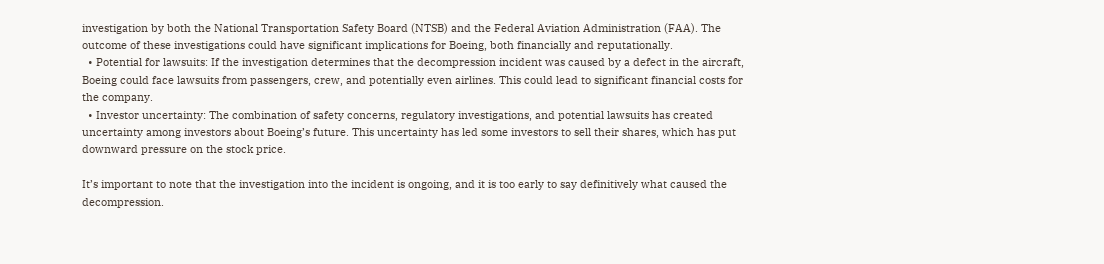investigation by both the National Transportation Safety Board (NTSB) and the Federal Aviation Administration (FAA). The outcome of these investigations could have significant implications for Boeing, both financially and reputationally.
  • Potential for lawsuits: If the investigation determines that the decompression incident was caused by a defect in the aircraft, Boeing could face lawsuits from passengers, crew, and potentially even airlines. This could lead to significant financial costs for the company.
  • Investor uncertainty: The combination of safety concerns, regulatory investigations, and potential lawsuits has created uncertainty among investors about Boeing’s future. This uncertainty has led some investors to sell their shares, which has put downward pressure on the stock price.

It’s important to note that the investigation into the incident is ongoing, and it is too early to say definitively what caused the decompression.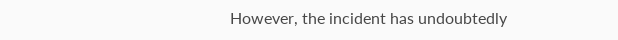However, the incident has undoubtedly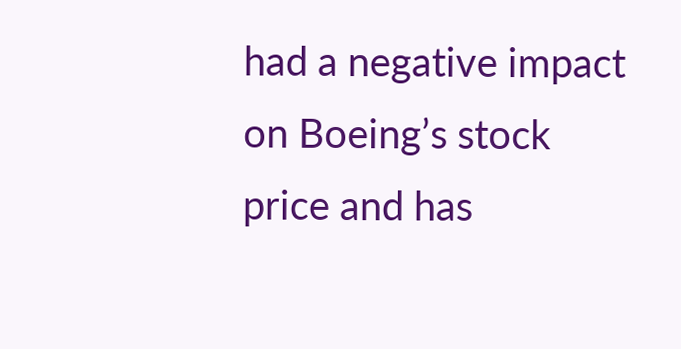had a negative impact on Boeing’s stock price and has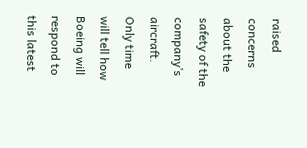raised concerns about the safety of the company’s aircraft. Only time will tell how Boeing will respond to this latest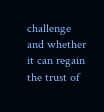challenge and whether it can regain the trust of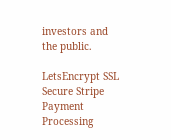investors and the public.

LetsEncrypt SSL Secure Stripe Payment Processing